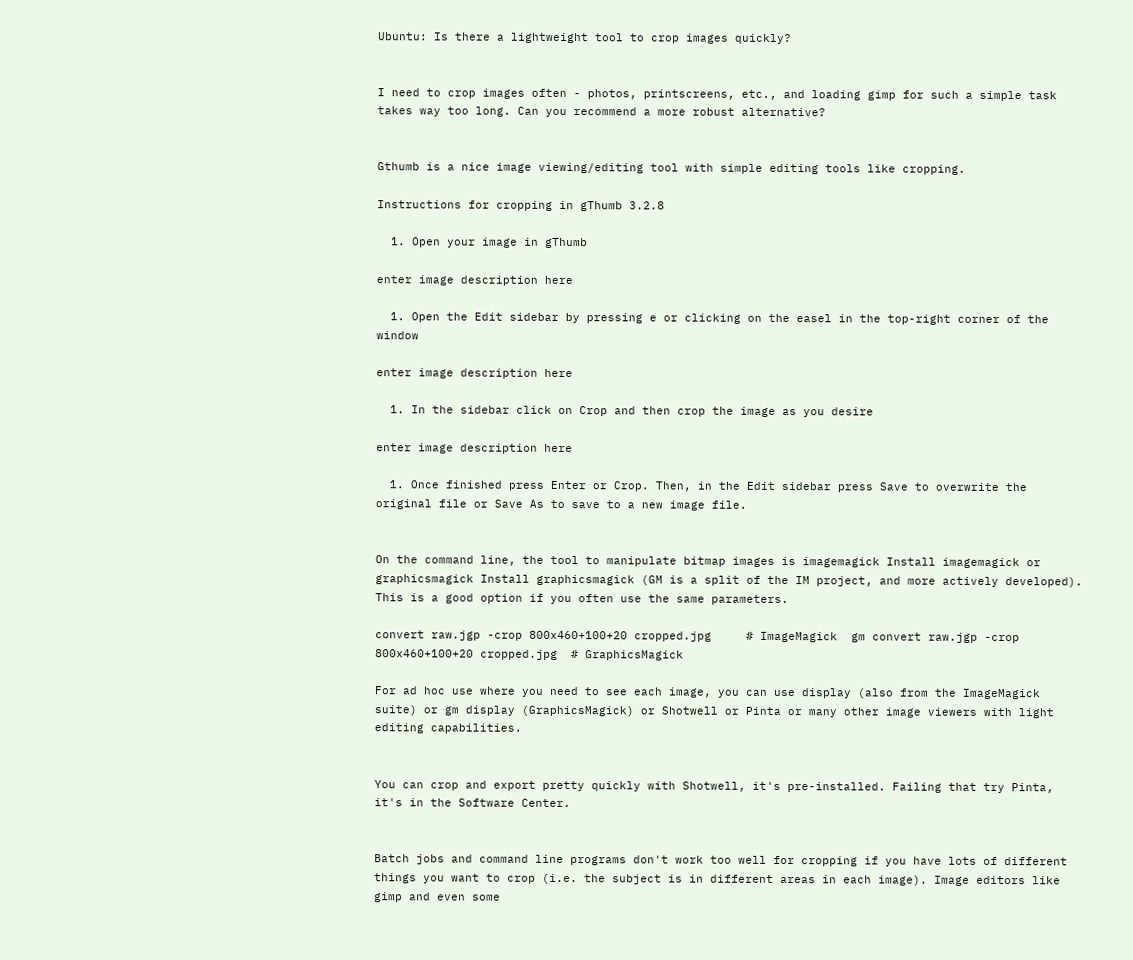Ubuntu: Is there a lightweight tool to crop images quickly?


I need to crop images often - photos, printscreens, etc., and loading gimp for such a simple task takes way too long. Can you recommend a more robust alternative?


Gthumb is a nice image viewing/editing tool with simple editing tools like cropping.

Instructions for cropping in gThumb 3.2.8

  1. Open your image in gThumb

enter image description here

  1. Open the Edit sidebar by pressing e or clicking on the easel in the top-right corner of the window

enter image description here

  1. In the sidebar click on Crop and then crop the image as you desire

enter image description here

  1. Once finished press Enter or Crop. Then, in the Edit sidebar press Save to overwrite the original file or Save As to save to a new image file.


On the command line, the tool to manipulate bitmap images is imagemagick Install imagemagick or graphicsmagick Install graphicsmagick (GM is a split of the IM project, and more actively developed). This is a good option if you often use the same parameters.

convert raw.jgp -crop 800x460+100+20 cropped.jpg     # ImageMagick  gm convert raw.jgp -crop 800x460+100+20 cropped.jpg  # GraphicsMagick

For ad hoc use where you need to see each image, you can use display (also from the ImageMagick suite) or gm display (GraphicsMagick) or Shotwell or Pinta or many other image viewers with light editing capabilities.


You can crop and export pretty quickly with Shotwell, it's pre-installed. Failing that try Pinta, it's in the Software Center.


Batch jobs and command line programs don't work too well for cropping if you have lots of different things you want to crop (i.e. the subject is in different areas in each image). Image editors like gimp and even some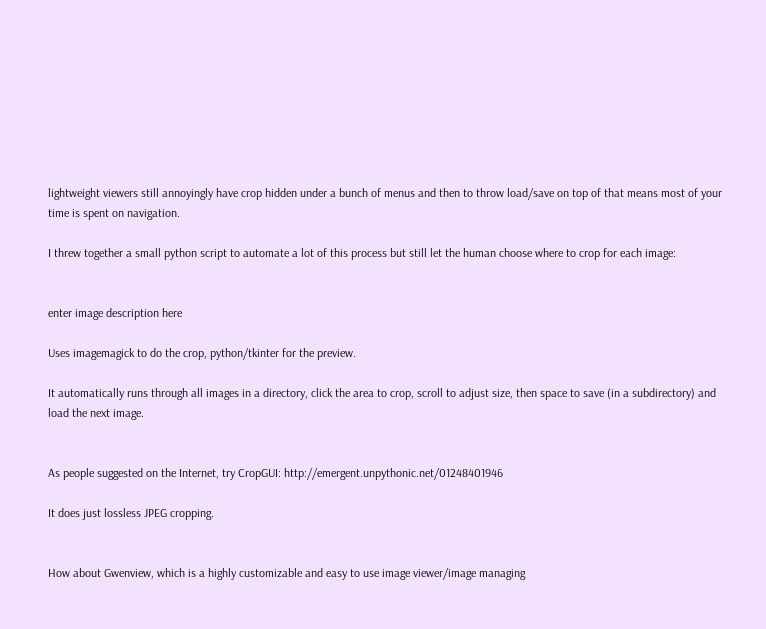lightweight viewers still annoyingly have crop hidden under a bunch of menus and then to throw load/save on top of that means most of your time is spent on navigation.

I threw together a small python script to automate a lot of this process but still let the human choose where to crop for each image:


enter image description here

Uses imagemagick to do the crop, python/tkinter for the preview.

It automatically runs through all images in a directory, click the area to crop, scroll to adjust size, then space to save (in a subdirectory) and load the next image.


As people suggested on the Internet, try CropGUI: http://emergent.unpythonic.net/01248401946

It does just lossless JPEG cropping.


How about Gwenview, which is a highly customizable and easy to use image viewer/image managing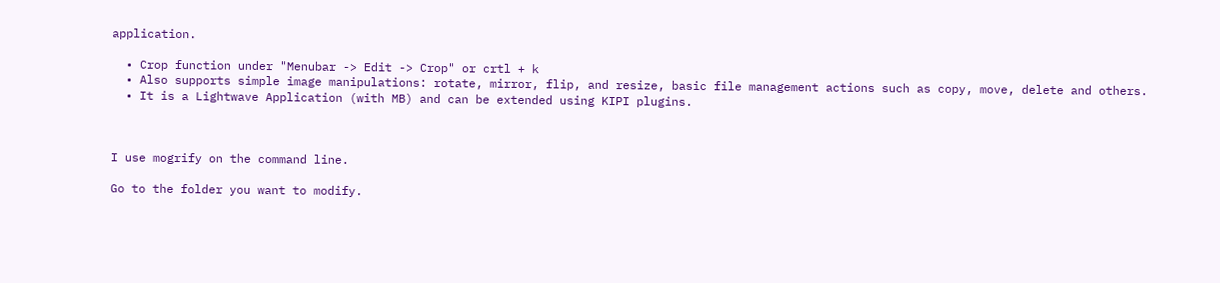application.

  • Crop function under "Menubar -> Edit -> Crop" or crtl + k
  • Also supports simple image manipulations: rotate, mirror, flip, and resize, basic file management actions such as copy, move, delete and others.
  • It is a Lightwave Application (with MB) and can be extended using KIPI plugins.



I use mogrify on the command line.

Go to the folder you want to modify.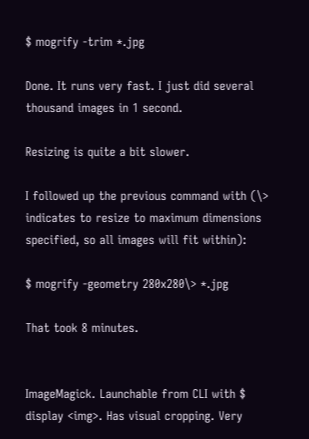$ mogrify -trim *.jpg

Done. It runs very fast. I just did several thousand images in 1 second.

Resizing is quite a bit slower.

I followed up the previous command with (\> indicates to resize to maximum dimensions specified, so all images will fit within):

$ mogrify -geometry 280x280\> *.jpg

That took 8 minutes.


ImageMagick. Launchable from CLI with $ display <img>. Has visual cropping. Very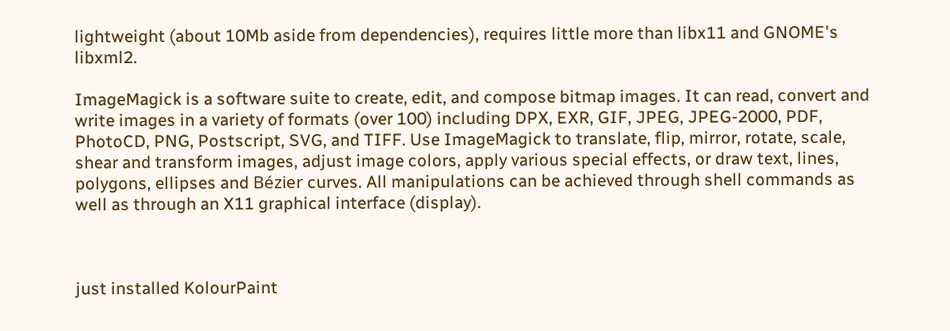lightweight (about 10Mb aside from dependencies), requires little more than libx11 and GNOME's libxml2.

ImageMagick is a software suite to create, edit, and compose bitmap images. It can read, convert and write images in a variety of formats (over 100) including DPX, EXR, GIF, JPEG, JPEG-2000, PDF, PhotoCD, PNG, Postscript, SVG, and TIFF. Use ImageMagick to translate, flip, mirror, rotate, scale, shear and transform images, adjust image colors, apply various special effects, or draw text, lines, polygons, ellipses and Bézier curves. All manipulations can be achieved through shell commands as well as through an X11 graphical interface (display).



just installed KolourPaint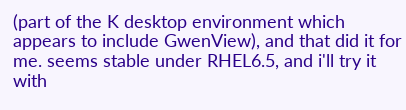(part of the K desktop environment which appears to include GwenView), and that did it for me. seems stable under RHEL6.5, and i'll try it with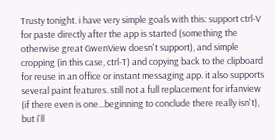Trusty tonight. i have very simple goals with this: support ctrl-V for paste directly after the app is started (something the otherwise great GwenView doesn't support), and simple cropping (in this case, ctrl-T) and copying back to the clipboard for reuse in an office or instant messaging app. it also supports several paint features. still not a full replacement for irfanview (if there even is one...beginning to conclude there really isn't), but i'll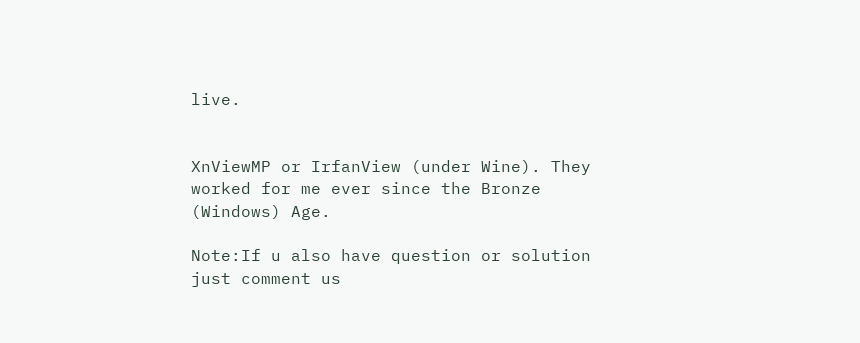live.


XnViewMP or IrfanView (under Wine). They worked for me ever since the Bronze (Windows) Age.

Note:If u also have question or solution just comment us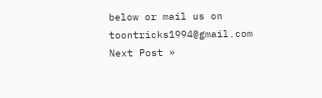below or mail us on toontricks1994@gmail.com
Next Post »